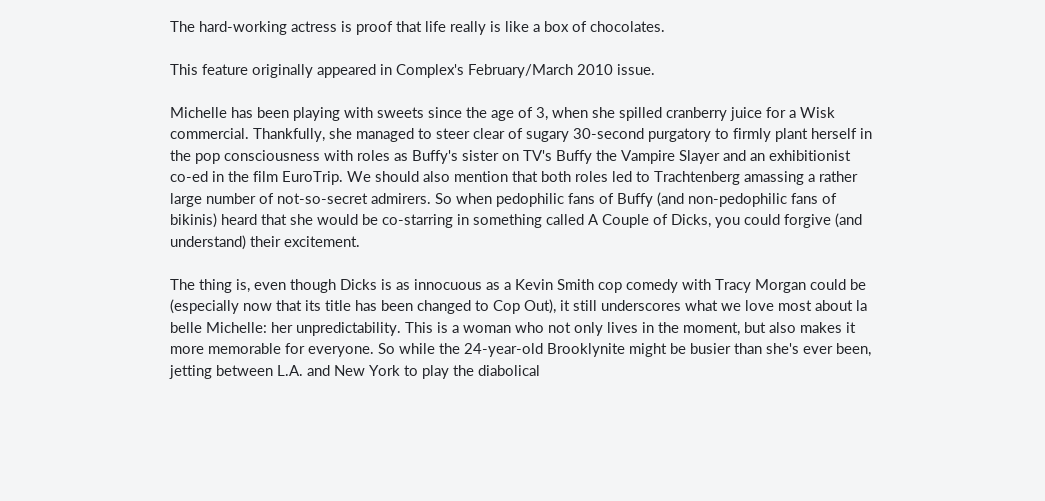The hard-working actress is proof that life really is like a box of chocolates.

This feature originally appeared in Complex's February/March 2010 issue.

Michelle has been playing with sweets since the age of 3, when she spilled cranberry juice for a Wisk commercial. Thankfully, she managed to steer clear of sugary 30-second purgatory to firmly plant herself in the pop consciousness with roles as Buffy's sister on TV's Buffy the Vampire Slayer and an exhibitionist co-ed in the film EuroTrip. We should also mention that both roles led to Trachtenberg amassing a rather large number of not-so-secret admirers. So when pedophilic fans of Buffy (and non-pedophilic fans of bikinis) heard that she would be co-starring in something called A Couple of Dicks, you could forgive (and understand) their excitement.

The thing is, even though Dicks is as innocuous as a Kevin Smith cop comedy with Tracy Morgan could be (especially now that its title has been changed to Cop Out), it still underscores what we love most about la belle Michelle: her unpredictability. This is a woman who not only lives in the moment, but also makes it more memorable for everyone. So while the 24-year-old Brooklynite might be busier than she's ever been, jetting between L.A. and New York to play the diabolical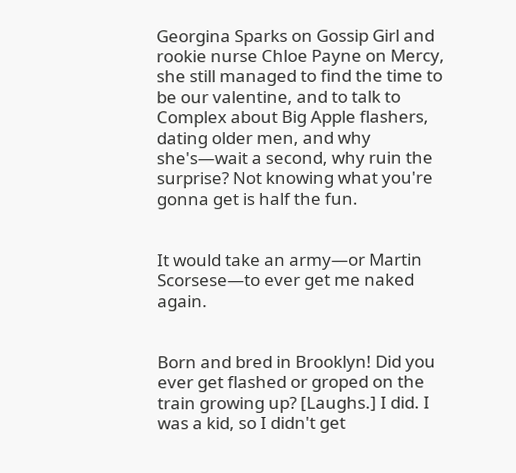Georgina Sparks on Gossip Girl and rookie nurse Chloe Payne on Mercy, she still managed to find the time to be our valentine, and to talk to Complex about Big Apple flashers, dating older men, and why she's—wait a second, why ruin the surprise? Not knowing what you're gonna get is half the fun.


It would take an army—or Martin Scorsese—to ever get me naked again.


Born and bred in Brooklyn! Did you ever get flashed or groped on the train growing up? [Laughs.] I did. I was a kid, so I didn't get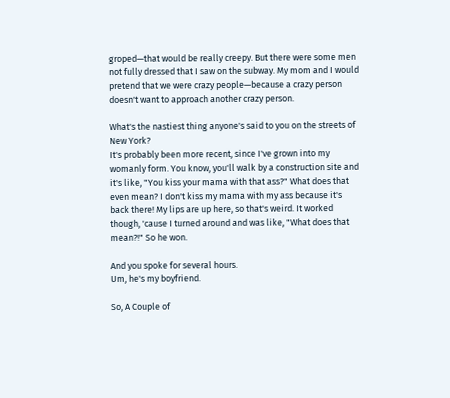groped—that would be really creepy. But there were some men not fully dressed that I saw on the subway. My mom and I would pretend that we were crazy people—because a crazy person doesn't want to approach another crazy person.

What's the nastiest thing anyone's said to you on the streets of New York?
It's probably been more recent, since I've grown into my womanly form. You know, you'll walk by a construction site and it's like, "You kiss your mama with that ass?" What does that even mean? I don't kiss my mama with my ass because it's back there! My lips are up here, so that's weird. It worked though, 'cause I turned around and was like, "What does that mean?!" So he won.

And you spoke for several hours.
Um, he's my boyfriend.

So, A Couple of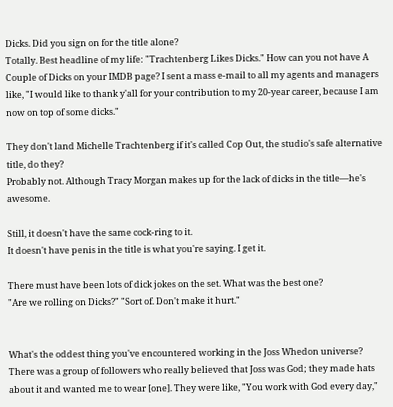Dicks. Did you sign on for the title alone?
Totally. Best headline of my life: "Trachtenberg Likes Dicks." How can you not have A Couple of Dicks on your IMDB page? I sent a mass e-mail to all my agents and managers like, "I would like to thank y'all for your contribution to my 20-year career, because I am now on top of some dicks."

They don't land Michelle Trachtenberg if it's called Cop Out, the studio's safe alternative title, do they?
Probably not. Although Tracy Morgan makes up for the lack of dicks in the title—he's awesome.

Still, it doesn't have the same cock-ring to it.
It doesn't have penis in the title is what you're saying. I get it.

There must have been lots of dick jokes on the set. What was the best one?
"Are we rolling on Dicks?" "Sort of. Don't make it hurt."


What's the oddest thing you've encountered working in the Joss Whedon universe?
There was a group of followers who really believed that Joss was God; they made hats about it and wanted me to wear [one]. They were like, "You work with God every day,"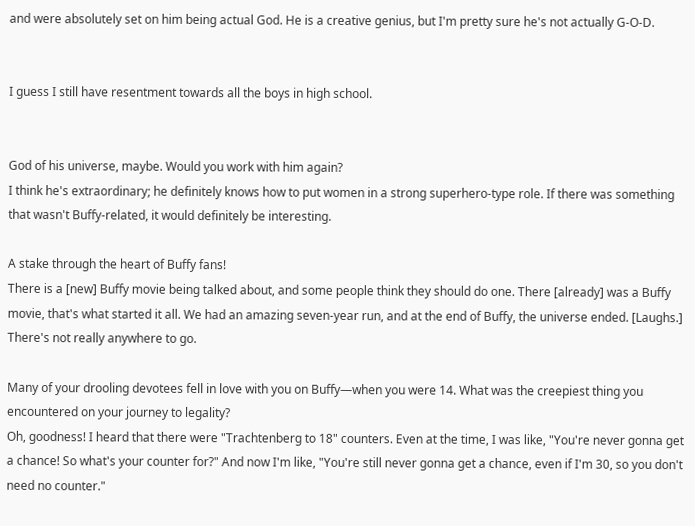and were absolutely set on him being actual God. He is a creative genius, but I'm pretty sure he's not actually G-O-D.


I guess I still have resentment towards all the boys in high school.


God of his universe, maybe. Would you work with him again?
I think he's extraordinary; he definitely knows how to put women in a strong superhero-type role. If there was something that wasn't Buffy-related, it would definitely be interesting.

A stake through the heart of Buffy fans!
There is a [new] Buffy movie being talked about, and some people think they should do one. There [already] was a Buffy movie, that's what started it all. We had an amazing seven-year run, and at the end of Buffy, the universe ended. [Laughs.] There's not really anywhere to go.

Many of your drooling devotees fell in love with you on Buffy—when you were 14. What was the creepiest thing you encountered on your journey to legality?
Oh, goodness! I heard that there were "Trachtenberg to 18" counters. Even at the time, I was like, "You're never gonna get a chance! So what's your counter for?" And now I'm like, "You're still never gonna get a chance, even if I'm 30, so you don't need no counter."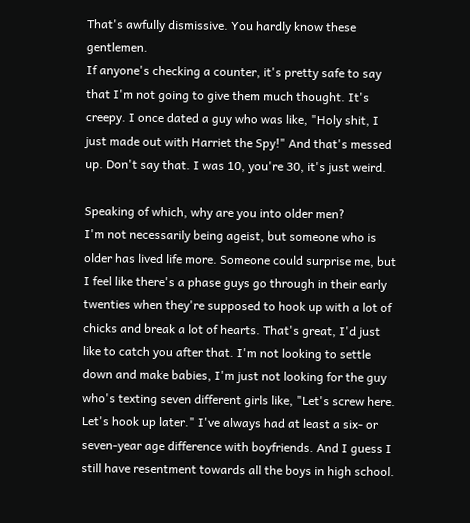That's awfully dismissive. You hardly know these gentlemen.
If anyone's checking a counter, it's pretty safe to say that I'm not going to give them much thought. It's creepy. I once dated a guy who was like, "Holy shit, I just made out with Harriet the Spy!" And that's messed up. Don't say that. I was 10, you're 30, it's just weird.

Speaking of which, why are you into older men?
I'm not necessarily being ageist, but someone who is older has lived life more. Someone could surprise me, but I feel like there's a phase guys go through in their early twenties when they're supposed to hook up with a lot of chicks and break a lot of hearts. That's great, I'd just like to catch you after that. I'm not looking to settle down and make babies, I'm just not looking for the guy who's texting seven different girls like, "Let's screw here. Let's hook up later." I've always had at least a six- or seven-year age difference with boyfriends. And I guess I still have resentment towards all the boys in high school.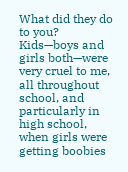What did they do to you?
Kids—boys and girls both—were very cruel to me, all throughout school, and particularly in high school, when girls were getting boobies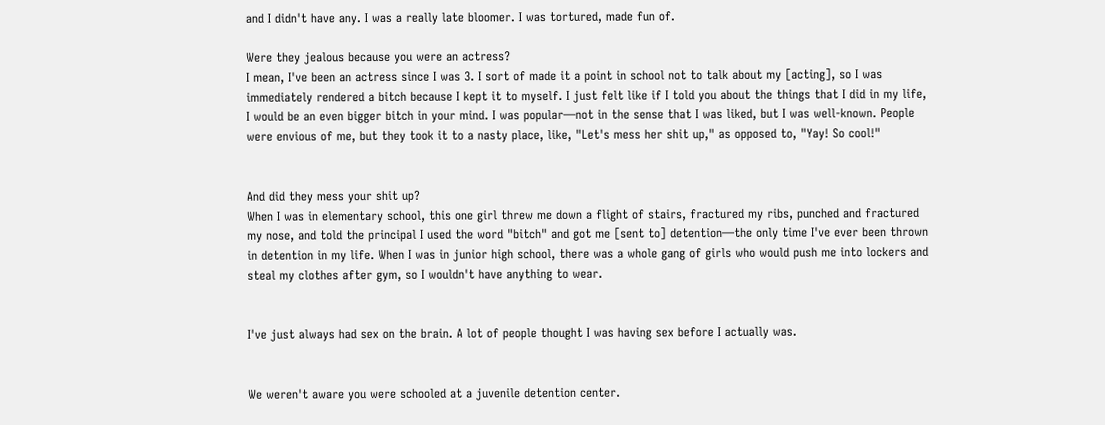and I didn't have any. I was a really late bloomer. I was tortured, made fun of.

Were they jealous because you were an actress?
I mean, I've been an actress since I was 3. I sort of made it a point in school not to talk about my [acting], so I was immediately rendered a bitch because I kept it to myself. I just felt like if I told you about the things that I did in my life, I would be an even bigger bitch in your mind. I was popular—not in the sense that I was liked, but I was well-known. People were envious of me, but they took it to a nasty place, like, "Let's mess her shit up," as opposed to, "Yay! So cool!"


And did they mess your shit up?
When I was in elementary school, this one girl threw me down a flight of stairs, fractured my ribs, punched and fractured my nose, and told the principal I used the word "bitch" and got me [sent to] detention—the only time I've ever been thrown in detention in my life. When I was in junior high school, there was a whole gang of girls who would push me into lockers and steal my clothes after gym, so I wouldn't have anything to wear.


I've just always had sex on the brain. A lot of people thought I was having sex before I actually was.


We weren't aware you were schooled at a juvenile detention center.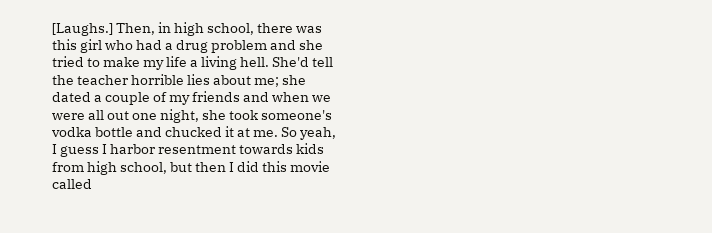[Laughs.] Then, in high school, there was this girl who had a drug problem and she tried to make my life a living hell. She'd tell the teacher horrible lies about me; she dated a couple of my friends and when we were all out one night, she took someone's vodka bottle and chucked it at me. So yeah, I guess I harbor resentment towards kids from high school, but then I did this movie called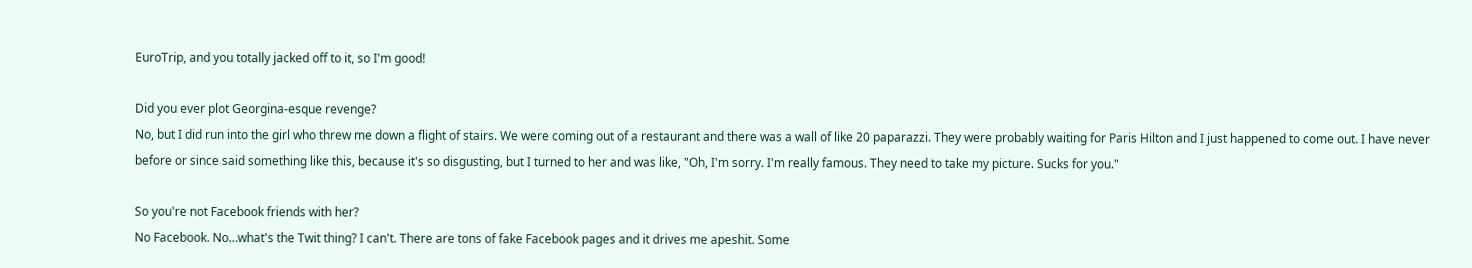EuroTrip, and you totally jacked off to it, so I'm good!

Did you ever plot Georgina-esque revenge?
No, but I did run into the girl who threw me down a flight of stairs. We were coming out of a restaurant and there was a wall of like 20 paparazzi. They were probably waiting for Paris Hilton and I just happened to come out. I have never before or since said something like this, because it's so disgusting, but I turned to her and was like, "Oh, I'm sorry. I'm really famous. They need to take my picture. Sucks for you."

So you're not Facebook friends with her?
No Facebook. No…what's the Twit thing? I can't. There are tons of fake Facebook pages and it drives me apeshit. Some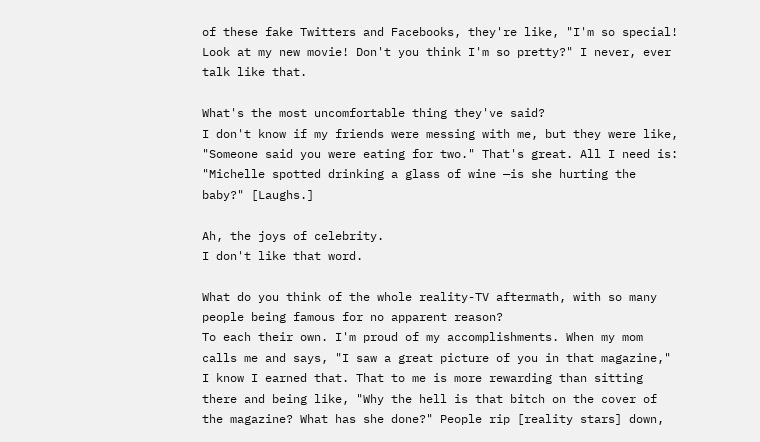of these fake Twitters and Facebooks, they're like, "I'm so special! Look at my new movie! Don't you think I'm so pretty?" I never, ever talk like that.

What's the most uncomfortable thing they've said?
I don't know if my friends were messing with me, but they were like, "Someone said you were eating for two." That's great. All I need is: "Michelle spotted drinking a glass of wine —is she hurting the baby?" [Laughs.]

Ah, the joys of celebrity.
I don't like that word.

What do you think of the whole reality-TV aftermath, with so many people being famous for no apparent reason?
To each their own. I'm proud of my accomplishments. When my mom calls me and says, "I saw a great picture of you in that magazine," I know I earned that. That to me is more rewarding than sitting there and being like, "Why the hell is that bitch on the cover of the magazine? What has she done?" People rip [reality stars] down,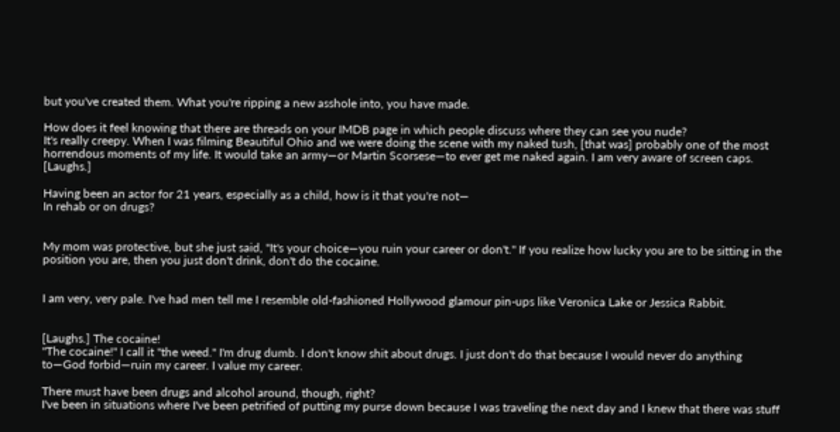but you've created them. What you're ripping a new asshole into, you have made.

How does it feel knowing that there are threads on your IMDB page in which people discuss where they can see you nude?
It's really creepy. When I was filming Beautiful Ohio and we were doing the scene with my naked tush, [that was] probably one of the most horrendous moments of my life. It would take an army—or Martin Scorsese—to ever get me naked again. I am very aware of screen caps. [Laughs.]

Having been an actor for 21 years, especially as a child, how is it that you're not—
In rehab or on drugs?


My mom was protective, but she just said, "It's your choice—you ruin your career or don't." If you realize how lucky you are to be sitting in the position you are, then you just don't drink, don't do the cocaine.


I am very, very pale. I've had men tell me I resemble old-fashioned Hollywood glamour pin-ups like Veronica Lake or Jessica Rabbit.


[Laughs.] The cocaine!
"The cocaine!" I call it "the weed." I'm drug dumb. I don't know shit about drugs. I just don't do that because I would never do anything to—God forbid—ruin my career. I value my career.

There must have been drugs and alcohol around, though, right?
I've been in situations where I've been petrified of putting my purse down because I was traveling the next day and I knew that there was stuff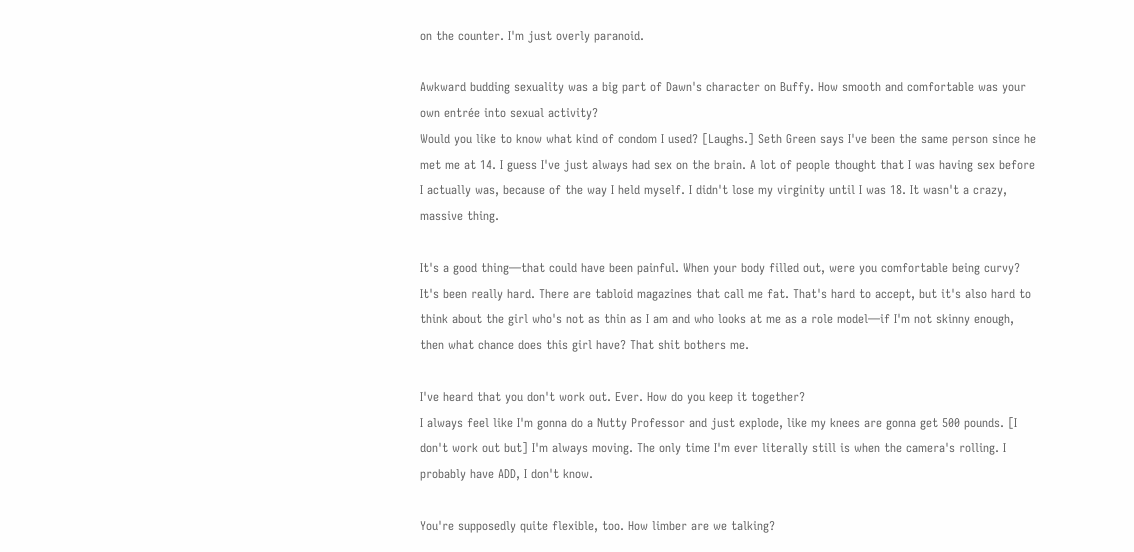on the counter. I'm just overly paranoid.

Awkward budding sexuality was a big part of Dawn's character on Buffy. How smooth and comfortable was your own entrée into sexual activity?
Would you like to know what kind of condom I used? [Laughs.] Seth Green says I've been the same person since he met me at 14. I guess I've just always had sex on the brain. A lot of people thought that I was having sex before I actually was, because of the way I held myself. I didn't lose my virginity until I was 18. It wasn't a crazy, massive thing.

It's a good thing—that could have been painful. When your body filled out, were you comfortable being curvy?
It's been really hard. There are tabloid magazines that call me fat. That's hard to accept, but it's also hard to think about the girl who's not as thin as I am and who looks at me as a role model—if I'm not skinny enough, then what chance does this girl have? That shit bothers me.

I've heard that you don't work out. Ever. How do you keep it together?
I always feel like I'm gonna do a Nutty Professor and just explode, like my knees are gonna get 500 pounds. [I don't work out but] I'm always moving. The only time I'm ever literally still is when the camera's rolling. I probably have ADD, I don't know.

You're supposedly quite flexible, too. How limber are we talking?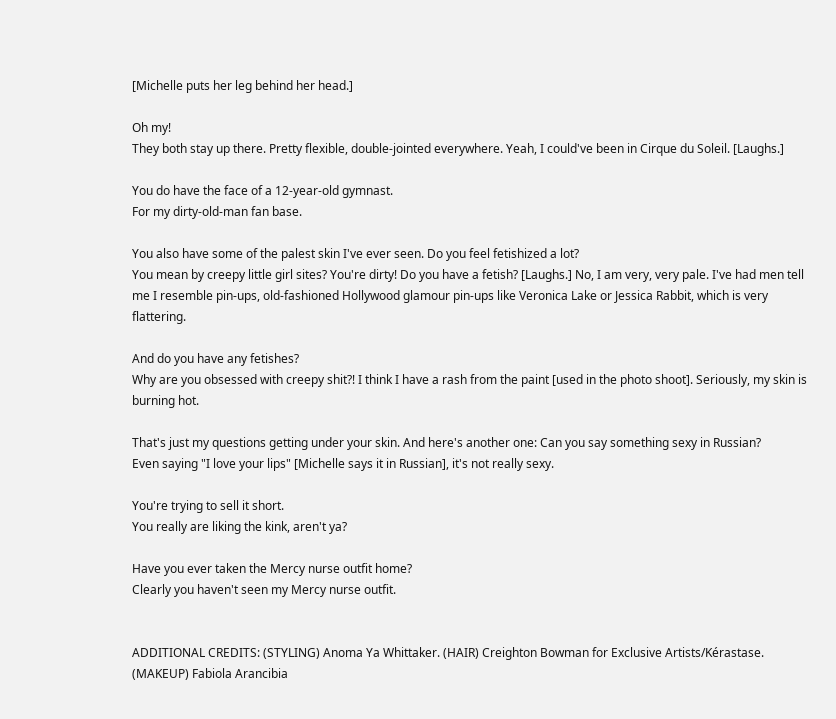[Michelle puts her leg behind her head.]

Oh my!
They both stay up there. Pretty flexible, double-jointed everywhere. Yeah, I could've been in Cirque du Soleil. [Laughs.]

You do have the face of a 12-year-old gymnast.
For my dirty-old-man fan base.

You also have some of the palest skin I've ever seen. Do you feel fetishized a lot?
You mean by creepy little girl sites? You're dirty! Do you have a fetish? [Laughs.] No, I am very, very pale. I've had men tell me I resemble pin-ups, old-fashioned Hollywood glamour pin-ups like Veronica Lake or Jessica Rabbit, which is very flattering.

And do you have any fetishes?
Why are you obsessed with creepy shit?! I think I have a rash from the paint [used in the photo shoot]. Seriously, my skin is burning hot.

That's just my questions getting under your skin. And here's another one: Can you say something sexy in Russian?
Even saying "I love your lips" [Michelle says it in Russian], it's not really sexy.

You're trying to sell it short.
You really are liking the kink, aren't ya?

Have you ever taken the Mercy nurse outfit home?
Clearly you haven't seen my Mercy nurse outfit.


ADDITIONAL CREDITS: (STYLING) Anoma Ya Whittaker. (HAIR) Creighton Bowman for Exclusive Artists/Kérastase. (MAKEUP) Fabiola Arancibia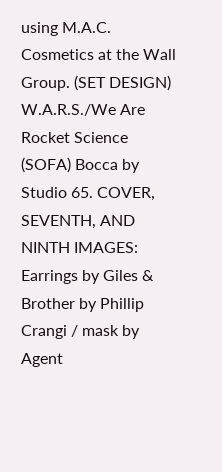using M.A.C. Cosmetics at the Wall Group. (SET DESIGN) W.A.R.S./We Are Rocket Science (SOFA) Bocca by Studio 65. COVER, SEVENTH, AND NINTH IMAGES: Earrings by Giles & Brother by Phillip Crangi / mask by Agent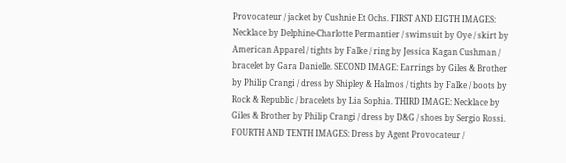Provocateur / jacket by Cushnie Et Ochs. FIRST AND EIGTH IMAGES: Necklace by Delphine-Charlotte Permantier / swimsuit by Oye / skirt by American Apparel / tights by Falke / ring by Jessica Kagan Cushman / bracelet by Gara Danielle. SECOND IMAGE: Earrings by Giles & Brother by Philip Crangi / dress by Shipley & Halmos / tights by Falke / boots by Rock & Republic / bracelets by Lia Sophia. THIRD IMAGE: Necklace by Giles & Brother by Philip Crangi / dress by D&G / shoes by Sergio Rossi. FOURTH AND TENTH IMAGES: Dress by Agent Provocateur /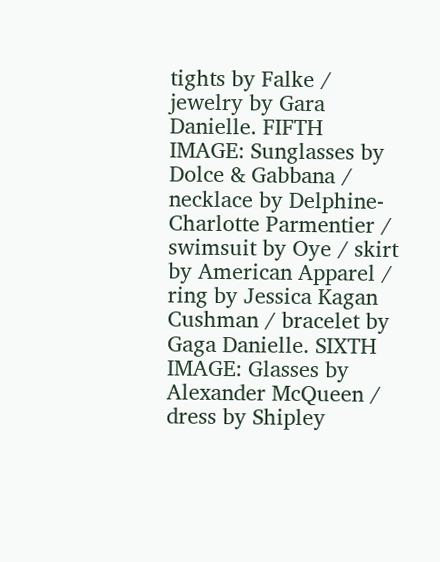tights by Falke / jewelry by Gara Danielle. FIFTH IMAGE: Sunglasses by Dolce & Gabbana / necklace by Delphine-Charlotte Parmentier / swimsuit by Oye / skirt by American Apparel / ring by Jessica Kagan Cushman / bracelet by Gaga Danielle. SIXTH IMAGE: Glasses by Alexander McQueen / dress by Shipley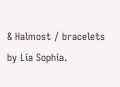& Halmost / bracelets by Lia Sophia.